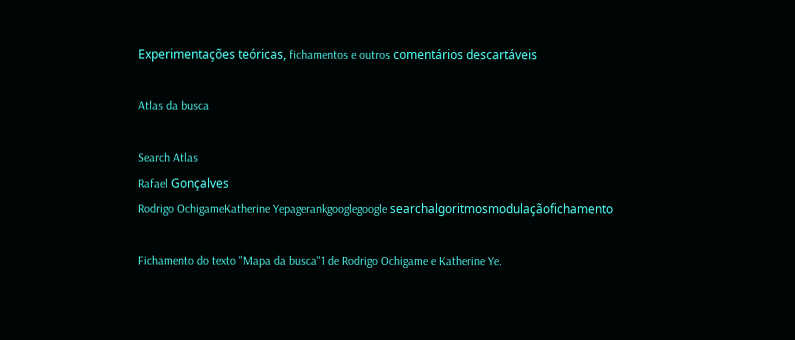Experimentações teóricas, fichamentos e outros comentários descartáveis

Atlas da busca

Search Atlas
Rafael Gonçalves
Rodrigo OchigameKatherine Yepagerankgooglegoogle searchalgoritmosmodulaçãofichamento

Fichamento do texto "Mapa da busca"1 de Rodrigo Ochigame e Katherine Ye.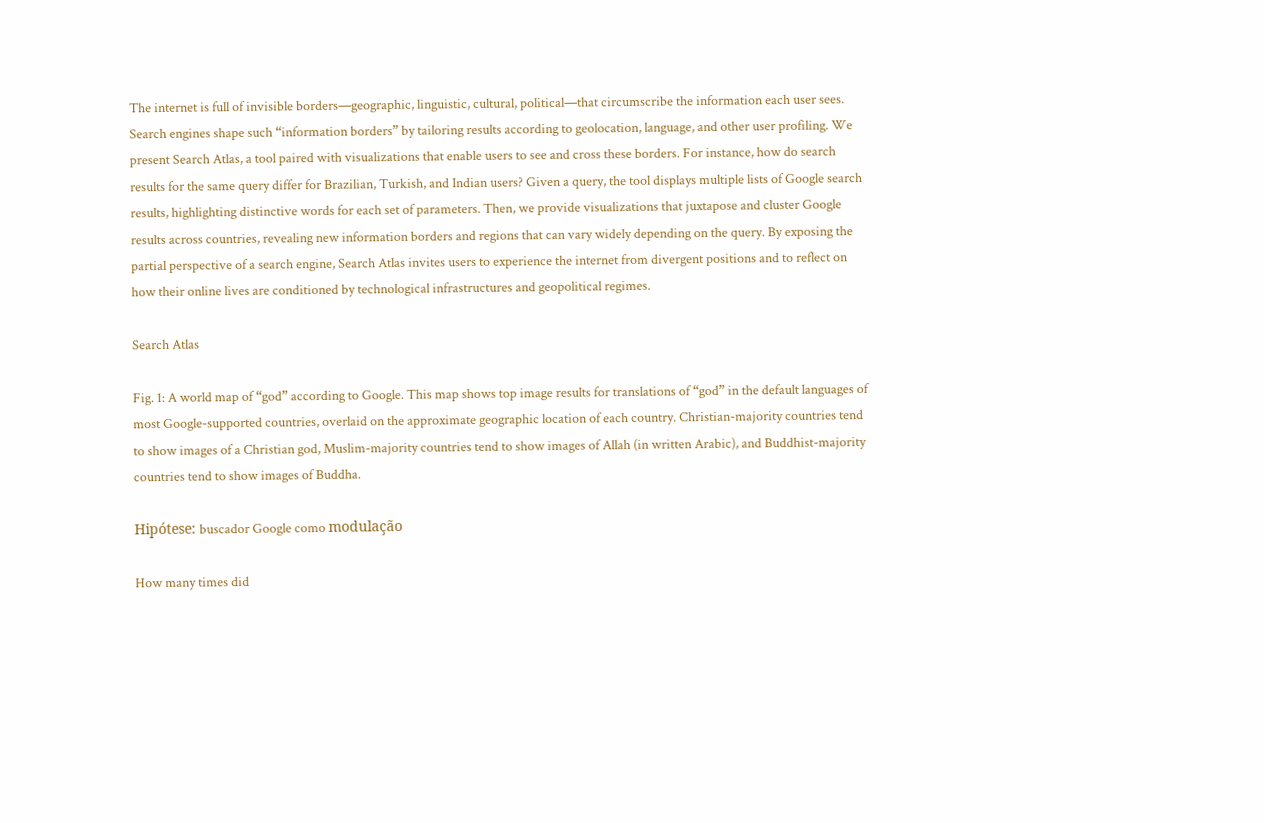The internet is full of invisible borders—geographic, linguistic, cultural, political—that circumscribe the information each user sees. Search engines shape such “information borders” by tailoring results according to geolocation, language, and other user profiling. We present Search Atlas, a tool paired with visualizations that enable users to see and cross these borders. For instance, how do search results for the same query differ for Brazilian, Turkish, and Indian users? Given a query, the tool displays multiple lists of Google search results, highlighting distinctive words for each set of parameters. Then, we provide visualizations that juxtapose and cluster Google results across countries, revealing new information borders and regions that can vary widely depending on the query. By exposing the partial perspective of a search engine, Search Atlas invites users to experience the internet from divergent positions and to reflect on how their online lives are conditioned by technological infrastructures and geopolitical regimes.

Search Atlas

Fig. 1: A world map of “god” according to Google. This map shows top image results for translations of “god” in the default languages of most Google-supported countries, overlaid on the approximate geographic location of each country. Christian-majority countries tend to show images of a Christian god, Muslim-majority countries tend to show images of Allah (in written Arabic), and Buddhist-majority countries tend to show images of Buddha.

Hipótese: buscador Google como modulação

How many times did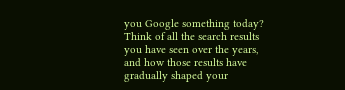you Google something today? Think of all the search results you have seen over the years, and how those results have gradually shaped your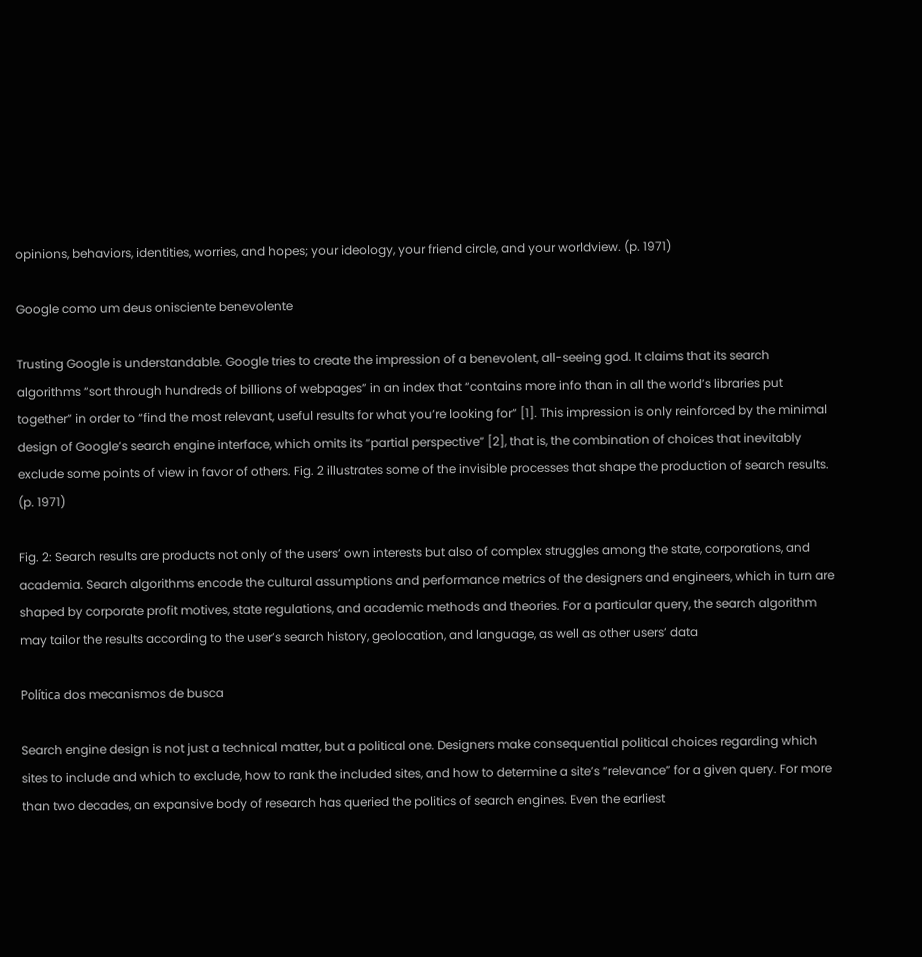opinions, behaviors, identities, worries, and hopes; your ideology, your friend circle, and your worldview. (p. 1971)

Google como um deus onisciente benevolente

Trusting Google is understandable. Google tries to create the impression of a benevolent, all-seeing god. It claims that its search algorithms “sort through hundreds of billions of webpages” in an index that “contains more info than in all the world’s libraries put together” in order to “find the most relevant, useful results for what you’re looking for” [1]. This impression is only reinforced by the minimal design of Google’s search engine interface, which omits its “partial perspective” [2], that is, the combination of choices that inevitably exclude some points of view in favor of others. Fig. 2 illustrates some of the invisible processes that shape the production of search results. (p. 1971)

Fig. 2: Search results are products not only of the users’ own interests but also of complex struggles among the state, corporations, and academia. Search algorithms encode the cultural assumptions and performance metrics of the designers and engineers, which in turn are shaped by corporate profit motives, state regulations, and academic methods and theories. For a particular query, the search algorithm may tailor the results according to the user’s search history, geolocation, and language, as well as other users’ data

Política dos mecanismos de busca

Search engine design is not just a technical matter, but a political one. Designers make consequential political choices regarding which sites to include and which to exclude, how to rank the included sites, and how to determine a site’s “relevance” for a given query. For more than two decades, an expansive body of research has queried the politics of search engines. Even the earliest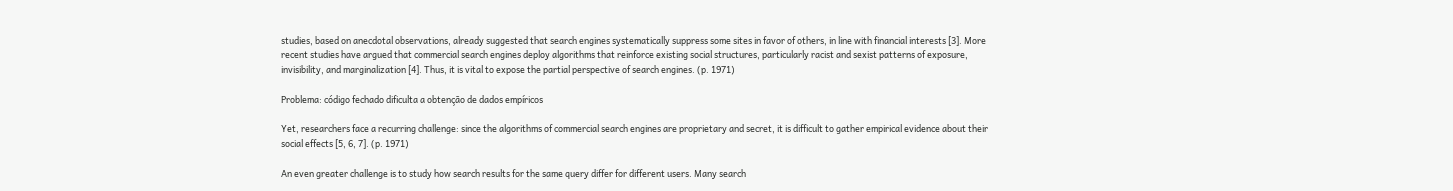studies, based on anecdotal observations, already suggested that search engines systematically suppress some sites in favor of others, in line with financial interests [3]. More recent studies have argued that commercial search engines deploy algorithms that reinforce existing social structures, particularly racist and sexist patterns of exposure, invisibility, and marginalization [4]. Thus, it is vital to expose the partial perspective of search engines. (p. 1971)

Problema: código fechado dificulta a obtenção de dados empíricos

Yet, researchers face a recurring challenge: since the algorithms of commercial search engines are proprietary and secret, it is difficult to gather empirical evidence about their social effects [5, 6, 7]. (p. 1971)

An even greater challenge is to study how search results for the same query differ for different users. Many search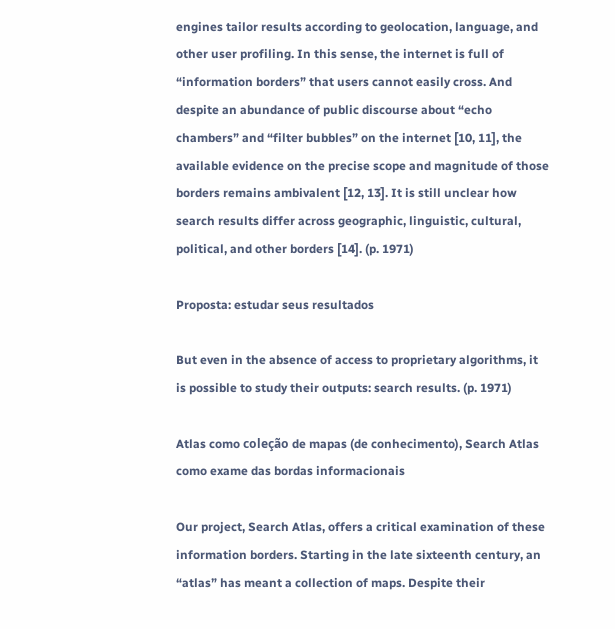engines tailor results according to geolocation, language, and other user profiling. In this sense, the internet is full of “information borders” that users cannot easily cross. And despite an abundance of public discourse about “echo chambers” and “filter bubbles” on the internet [10, 11], the available evidence on the precise scope and magnitude of those borders remains ambivalent [12, 13]. It is still unclear how search results differ across geographic, linguistic, cultural, political, and other borders [14]. (p. 1971)

Proposta: estudar seus resultados

But even in the absence of access to proprietary algorithms, it is possible to study their outputs: search results. (p. 1971)

Atlas como coleção de mapas (de conhecimento), Search Atlas como exame das bordas informacionais

Our project, Search Atlas, offers a critical examination of these information borders. Starting in the late sixteenth century, an “atlas” has meant a collection of maps. Despite their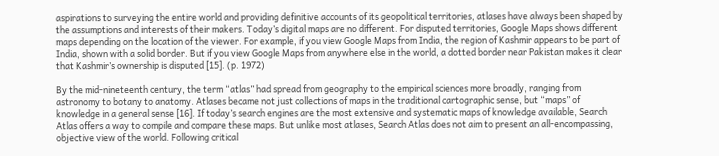aspirations to surveying the entire world and providing definitive accounts of its geopolitical territories, atlases have always been shaped by the assumptions and interests of their makers. Today’s digital maps are no different. For disputed territories, Google Maps shows different maps depending on the location of the viewer. For example, if you view Google Maps from India, the region of Kashmir appears to be part of India, shown with a solid border. But if you view Google Maps from anywhere else in the world, a dotted border near Pakistan makes it clear that Kashmir’s ownership is disputed [15]. (p. 1972)

By the mid-nineteenth century, the term “atlas” had spread from geography to the empirical sciences more broadly, ranging from astronomy to botany to anatomy. Atlases became not just collections of maps in the traditional cartographic sense, but “maps” of knowledge in a general sense [16]. If today’s search engines are the most extensive and systematic maps of knowledge available, Search Atlas offers a way to compile and compare these maps. But unlike most atlases, Search Atlas does not aim to present an all-encompassing, objective view of the world. Following critical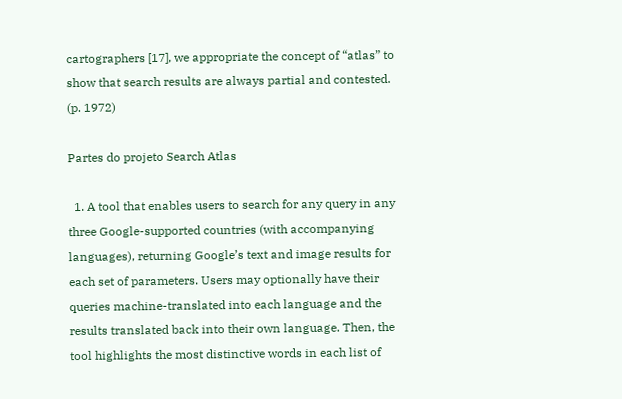cartographers [17], we appropriate the concept of “atlas” to show that search results are always partial and contested. (p. 1972)

Partes do projeto Search Atlas

  1. A tool that enables users to search for any query in any three Google-supported countries (with accompanying languages), returning Google’s text and image results for each set of parameters. Users may optionally have their queries machine-translated into each language and the results translated back into their own language. Then, the tool highlights the most distinctive words in each list of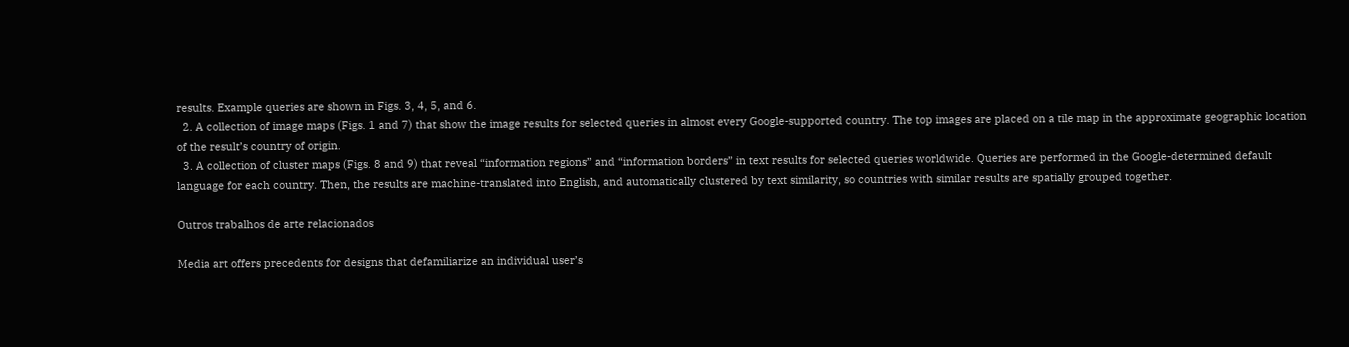results. Example queries are shown in Figs. 3, 4, 5, and 6.
  2. A collection of image maps (Figs. 1 and 7) that show the image results for selected queries in almost every Google-supported country. The top images are placed on a tile map in the approximate geographic location of the result’s country of origin.
  3. A collection of cluster maps (Figs. 8 and 9) that reveal “information regions” and “information borders” in text results for selected queries worldwide. Queries are performed in the Google-determined default language for each country. Then, the results are machine-translated into English, and automatically clustered by text similarity, so countries with similar results are spatially grouped together.

Outros trabalhos de arte relacionados

Media art offers precedents for designs that defamiliarize an individual user’s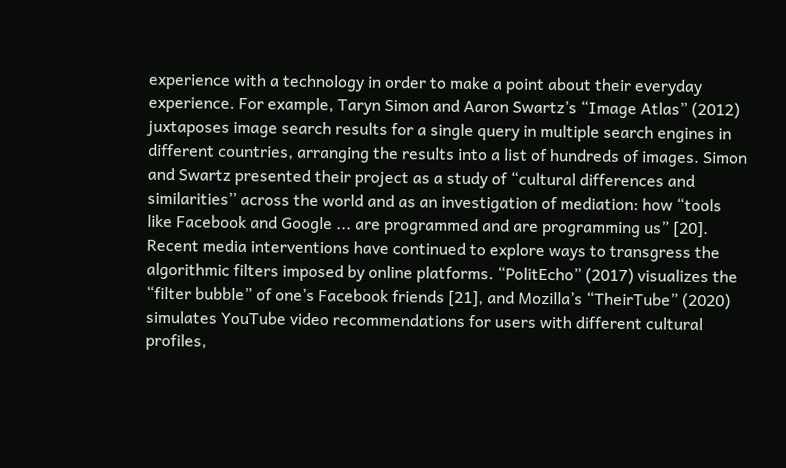experience with a technology in order to make a point about their everyday experience. For example, Taryn Simon and Aaron Swartz’s “Image Atlas” (2012) juxtaposes image search results for a single query in multiple search engines in different countries, arranging the results into a list of hundreds of images. Simon and Swartz presented their project as a study of “cultural differences and similarities’’ across the world and as an investigation of mediation: how “tools like Facebook and Google ... are programmed and are programming us” [20]. Recent media interventions have continued to explore ways to transgress the algorithmic filters imposed by online platforms. “PolitEcho” (2017) visualizes the “filter bubble” of one’s Facebook friends [21], and Mozilla’s “TheirTube” (2020) simulates YouTube video recommendations for users with different cultural profiles,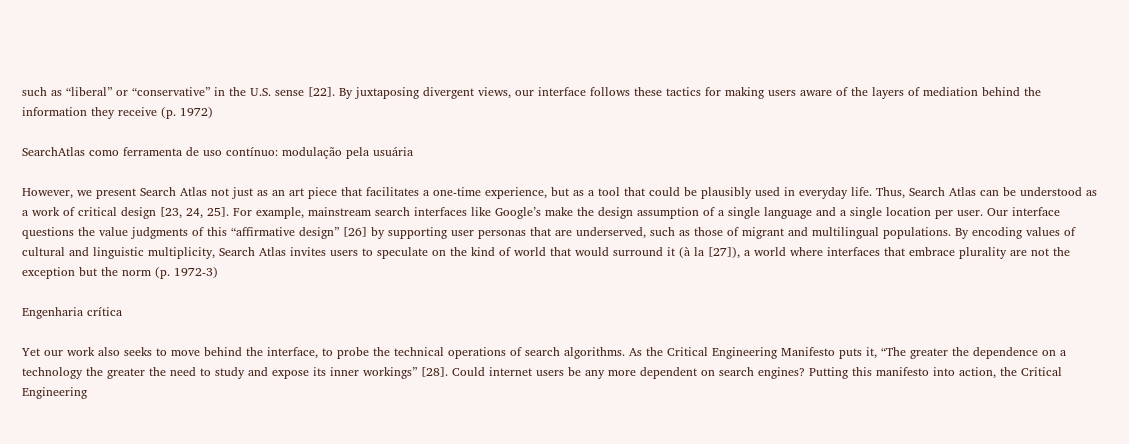such as “liberal” or “conservative” in the U.S. sense [22]. By juxtaposing divergent views, our interface follows these tactics for making users aware of the layers of mediation behind the information they receive (p. 1972)

SearchAtlas como ferramenta de uso contínuo: modulação pela usuária

However, we present Search Atlas not just as an art piece that facilitates a one-time experience, but as a tool that could be plausibly used in everyday life. Thus, Search Atlas can be understood as a work of critical design [23, 24, 25]. For example, mainstream search interfaces like Google’s make the design assumption of a single language and a single location per user. Our interface questions the value judgments of this “affirmative design” [26] by supporting user personas that are underserved, such as those of migrant and multilingual populations. By encoding values of cultural and linguistic multiplicity, Search Atlas invites users to speculate on the kind of world that would surround it (à la [27]), a world where interfaces that embrace plurality are not the exception but the norm (p. 1972-3)

Engenharia crítica

Yet our work also seeks to move behind the interface, to probe the technical operations of search algorithms. As the Critical Engineering Manifesto puts it, “The greater the dependence on a technology the greater the need to study and expose its inner workings” [28]. Could internet users be any more dependent on search engines? Putting this manifesto into action, the Critical Engineering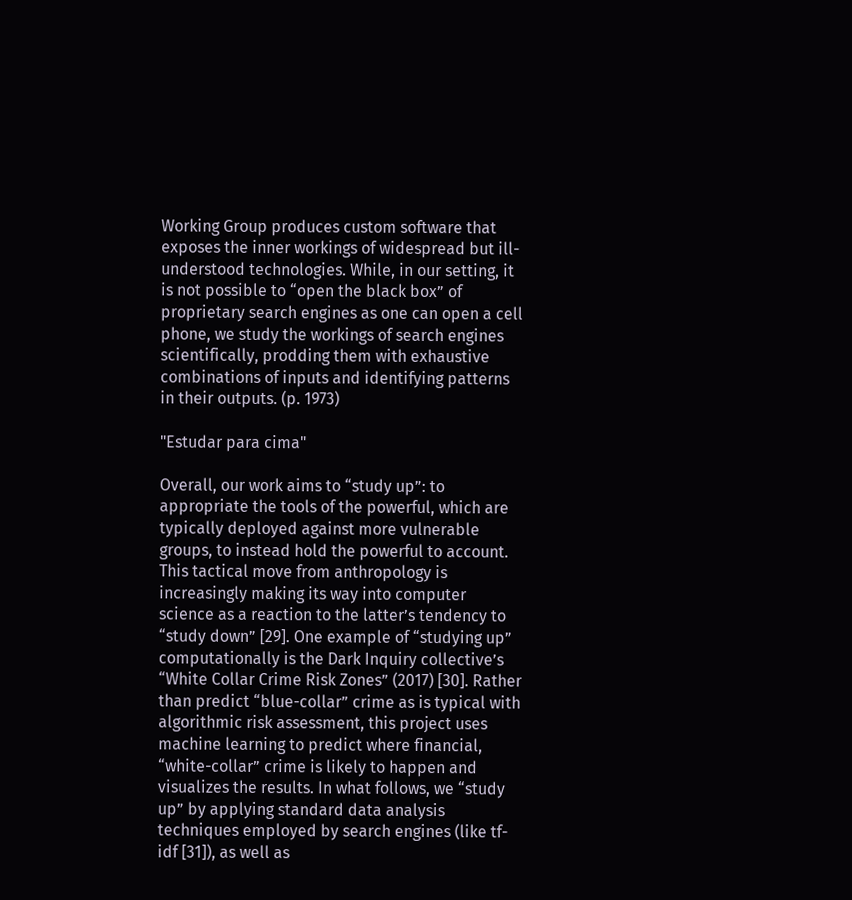Working Group produces custom software that exposes the inner workings of widespread but ill-understood technologies. While, in our setting, it is not possible to “open the black box” of proprietary search engines as one can open a cell phone, we study the workings of search engines scientifically, prodding them with exhaustive combinations of inputs and identifying patterns in their outputs. (p. 1973)

"Estudar para cima"

Overall, our work aims to “study up”: to appropriate the tools of the powerful, which are typically deployed against more vulnerable groups, to instead hold the powerful to account. This tactical move from anthropology is increasingly making its way into computer science as a reaction to the latter’s tendency to “study down” [29]. One example of “studying up” computationally is the Dark Inquiry collective’s “White Collar Crime Risk Zones” (2017) [30]. Rather than predict “blue-collar” crime as is typical with algorithmic risk assessment, this project uses machine learning to predict where financial, “white-collar” crime is likely to happen and visualizes the results. In what follows, we “study up” by applying standard data analysis techniques employed by search engines (like tf-idf [31]), as well as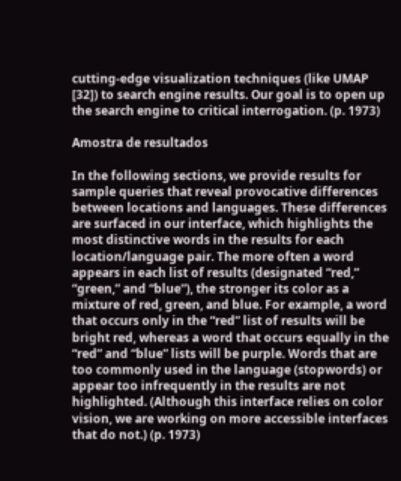cutting-edge visualization techniques (like UMAP [32]) to search engine results. Our goal is to open up the search engine to critical interrogation. (p. 1973)

Amostra de resultados

In the following sections, we provide results for sample queries that reveal provocative differences between locations and languages. These differences are surfaced in our interface, which highlights the most distinctive words in the results for each location/language pair. The more often a word appears in each list of results (designated “red,” “green,” and “blue”), the stronger its color as a mixture of red, green, and blue. For example, a word that occurs only in the “red” list of results will be bright red, whereas a word that occurs equally in the “red” and “blue” lists will be purple. Words that are too commonly used in the language (stopwords) or appear too infrequently in the results are not highlighted. (Although this interface relies on color vision, we are working on more accessible interfaces that do not.) (p. 1973)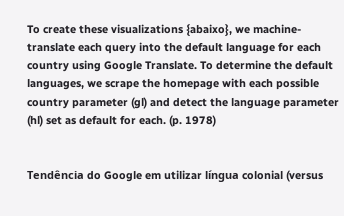To create these visualizations {abaixo}, we machine-translate each query into the default language for each country using Google Translate. To determine the default languages, we scrape the homepage with each possible country parameter (gl) and detect the language parameter (hl) set as default for each. (p. 1978)


Tendência do Google em utilizar língua colonial (versus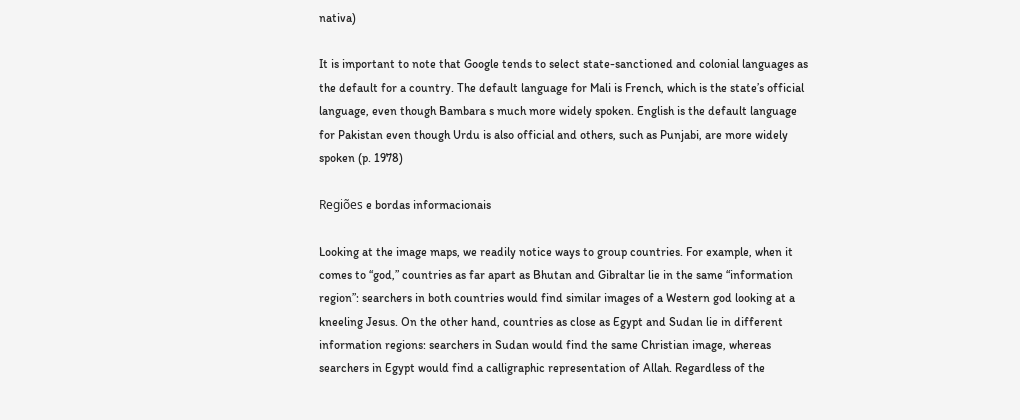nativa)

It is important to note that Google tends to select state-sanctioned and colonial languages as the default for a country. The default language for Mali is French, which is the state’s official language, even though Bambara s much more widely spoken. English is the default language for Pakistan even though Urdu is also official and others, such as Punjabi, are more widely spoken (p. 1978)

Regiões e bordas informacionais

Looking at the image maps, we readily notice ways to group countries. For example, when it comes to “god,” countries as far apart as Bhutan and Gibraltar lie in the same “information region”: searchers in both countries would find similar images of a Western god looking at a kneeling Jesus. On the other hand, countries as close as Egypt and Sudan lie in different information regions: searchers in Sudan would find the same Christian image, whereas searchers in Egypt would find a calligraphic representation of Allah. Regardless of the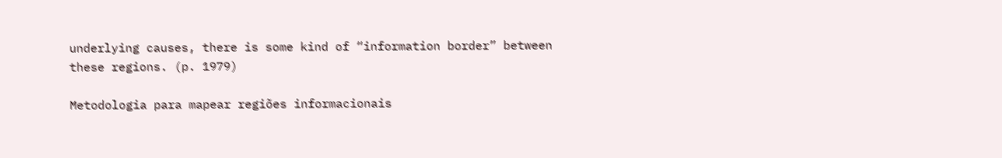underlying causes, there is some kind of “information border” between these regions. (p. 1979)

Metodologia para mapear regiões informacionais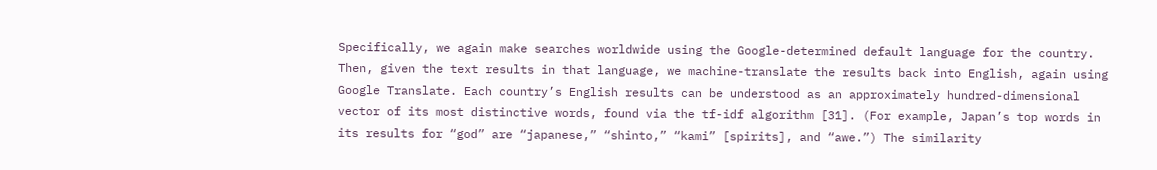Specifically, we again make searches worldwide using the Google-determined default language for the country. Then, given the text results in that language, we machine-translate the results back into English, again using Google Translate. Each country’s English results can be understood as an approximately hundred-dimensional vector of its most distinctive words, found via the tf-idf algorithm [31]. (For example, Japan’s top words in its results for “god” are “japanese,” “shinto,” “kami” [spirits], and “awe.”) The similarity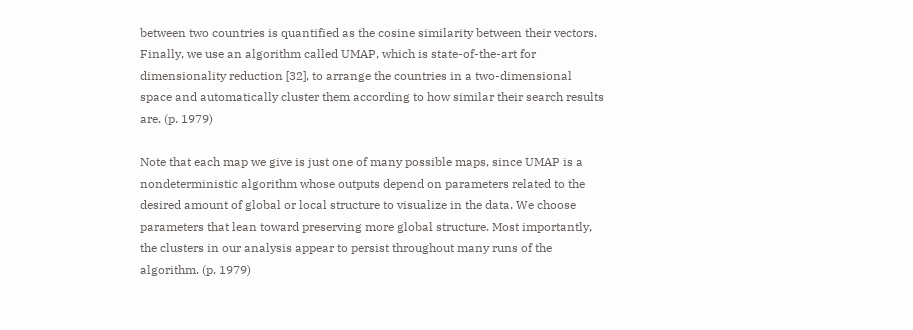between two countries is quantified as the cosine similarity between their vectors. Finally, we use an algorithm called UMAP, which is state-of-the-art for dimensionality reduction [32], to arrange the countries in a two-dimensional space and automatically cluster them according to how similar their search results are. (p. 1979)

Note that each map we give is just one of many possible maps, since UMAP is a nondeterministic algorithm whose outputs depend on parameters related to the desired amount of global or local structure to visualize in the data. We choose parameters that lean toward preserving more global structure. Most importantly, the clusters in our analysis appear to persist throughout many runs of the algorithm. (p. 1979)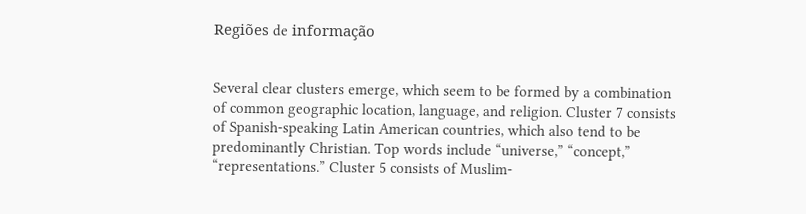Regiões de informação


Several clear clusters emerge, which seem to be formed by a combination of common geographic location, language, and religion. Cluster 7 consists of Spanish-speaking Latin American countries, which also tend to be predominantly Christian. Top words include “universe,” “concept,” “representations.” Cluster 5 consists of Muslim-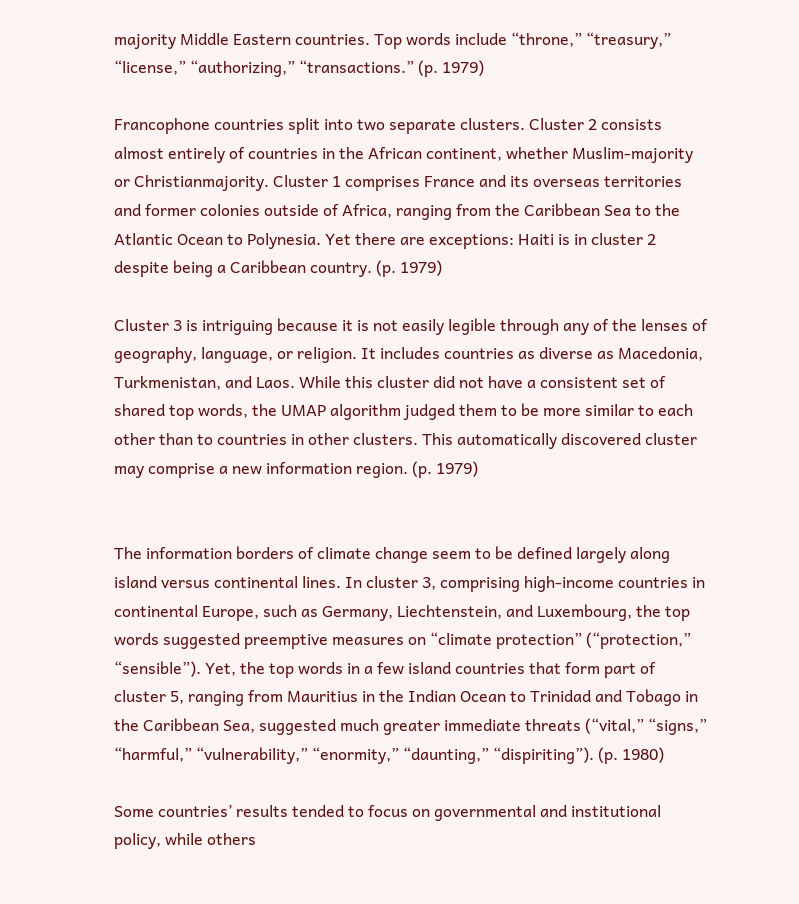majority Middle Eastern countries. Top words include “throne,” “treasury,” “license,” “authorizing,” “transactions.” (p. 1979)

Francophone countries split into two separate clusters. Cluster 2 consists almost entirely of countries in the African continent, whether Muslim-majority or Christianmajority. Cluster 1 comprises France and its overseas territories and former colonies outside of Africa, ranging from the Caribbean Sea to the Atlantic Ocean to Polynesia. Yet there are exceptions: Haiti is in cluster 2 despite being a Caribbean country. (p. 1979)

Cluster 3 is intriguing because it is not easily legible through any of the lenses of geography, language, or religion. It includes countries as diverse as Macedonia, Turkmenistan, and Laos. While this cluster did not have a consistent set of shared top words, the UMAP algorithm judged them to be more similar to each other than to countries in other clusters. This automatically discovered cluster may comprise a new information region. (p. 1979)


The information borders of climate change seem to be defined largely along island versus continental lines. In cluster 3, comprising high-income countries in continental Europe, such as Germany, Liechtenstein, and Luxembourg, the top words suggested preemptive measures on “climate protection” (“protection,” “sensible”). Yet, the top words in a few island countries that form part of cluster 5, ranging from Mauritius in the Indian Ocean to Trinidad and Tobago in the Caribbean Sea, suggested much greater immediate threats (“vital,” “signs,” “harmful,” “vulnerability,” “enormity,” “daunting,” “dispiriting”). (p. 1980)

Some countries’ results tended to focus on governmental and institutional policy, while others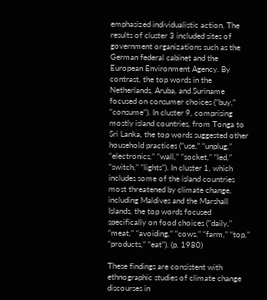emphasized individualistic action. The results of cluster 3 included sites of government organizations such as the German federal cabinet and the European Environment Agency. By contrast, the top words in the Netherlands, Aruba, and Suriname focused on consumer choices (“buy,” “consume”). In cluster 9, comprising mostly island countries, from Tonga to Sri Lanka, the top words suggested other household practices (“use,” “unplug,” “electronics,” “wall,” “socket,” “led,” “switch,” “lights”). In cluster 1, which includes some of the island countries most threatened by climate change, including Maldives and the Marshall Islands, the top words focused specifically on food choices (“daily,” “meat,” “avoiding,” “cows,” “farm,” “top,” “products,” “eat”). (p. 1980)

These findings are consistent with ethnographic studies of climate change discourses in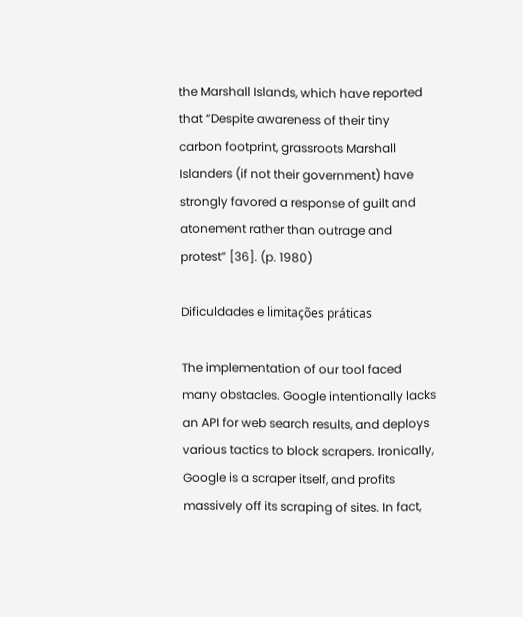the Marshall Islands, which have reported that “Despite awareness of their tiny carbon footprint, grassroots Marshall Islanders (if not their government) have strongly favored a response of guilt and atonement rather than outrage and protest” [36]. (p. 1980)

Dificuldades e limitações práticas

The implementation of our tool faced many obstacles. Google intentionally lacks an API for web search results, and deploys various tactics to block scrapers. Ironically, Google is a scraper itself, and profits massively off its scraping of sites. In fact,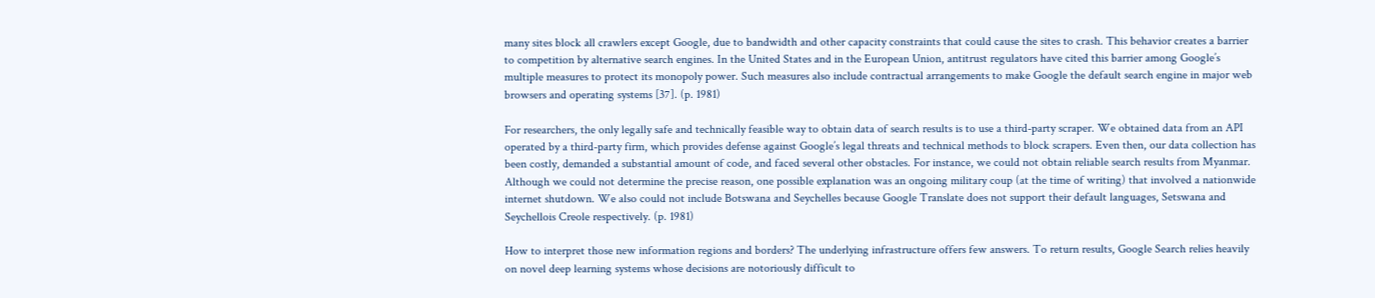many sites block all crawlers except Google, due to bandwidth and other capacity constraints that could cause the sites to crash. This behavior creates a barrier to competition by alternative search engines. In the United States and in the European Union, antitrust regulators have cited this barrier among Google’s multiple measures to protect its monopoly power. Such measures also include contractual arrangements to make Google the default search engine in major web browsers and operating systems [37]. (p. 1981)

For researchers, the only legally safe and technically feasible way to obtain data of search results is to use a third-party scraper. We obtained data from an API operated by a third-party firm, which provides defense against Google’s legal threats and technical methods to block scrapers. Even then, our data collection has been costly, demanded a substantial amount of code, and faced several other obstacles. For instance, we could not obtain reliable search results from Myanmar. Although we could not determine the precise reason, one possible explanation was an ongoing military coup (at the time of writing) that involved a nationwide internet shutdown. We also could not include Botswana and Seychelles because Google Translate does not support their default languages, Setswana and Seychellois Creole respectively. (p. 1981)

How to interpret those new information regions and borders? The underlying infrastructure offers few answers. To return results, Google Search relies heavily on novel deep learning systems whose decisions are notoriously difficult to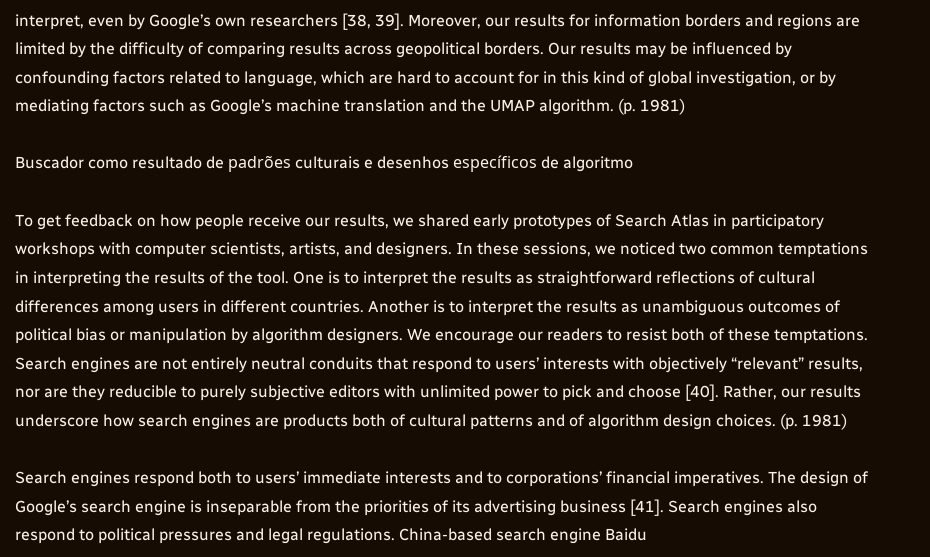interpret, even by Google’s own researchers [38, 39]. Moreover, our results for information borders and regions are limited by the difficulty of comparing results across geopolitical borders. Our results may be influenced by confounding factors related to language, which are hard to account for in this kind of global investigation, or by mediating factors such as Google’s machine translation and the UMAP algorithm. (p. 1981)

Buscador como resultado de padrões culturais e desenhos específicos de algoritmo

To get feedback on how people receive our results, we shared early prototypes of Search Atlas in participatory workshops with computer scientists, artists, and designers. In these sessions, we noticed two common temptations in interpreting the results of the tool. One is to interpret the results as straightforward reflections of cultural differences among users in different countries. Another is to interpret the results as unambiguous outcomes of political bias or manipulation by algorithm designers. We encourage our readers to resist both of these temptations. Search engines are not entirely neutral conduits that respond to users’ interests with objectively “relevant” results, nor are they reducible to purely subjective editors with unlimited power to pick and choose [40]. Rather, our results underscore how search engines are products both of cultural patterns and of algorithm design choices. (p. 1981)

Search engines respond both to users’ immediate interests and to corporations’ financial imperatives. The design of Google’s search engine is inseparable from the priorities of its advertising business [41]. Search engines also respond to political pressures and legal regulations. China-based search engine Baidu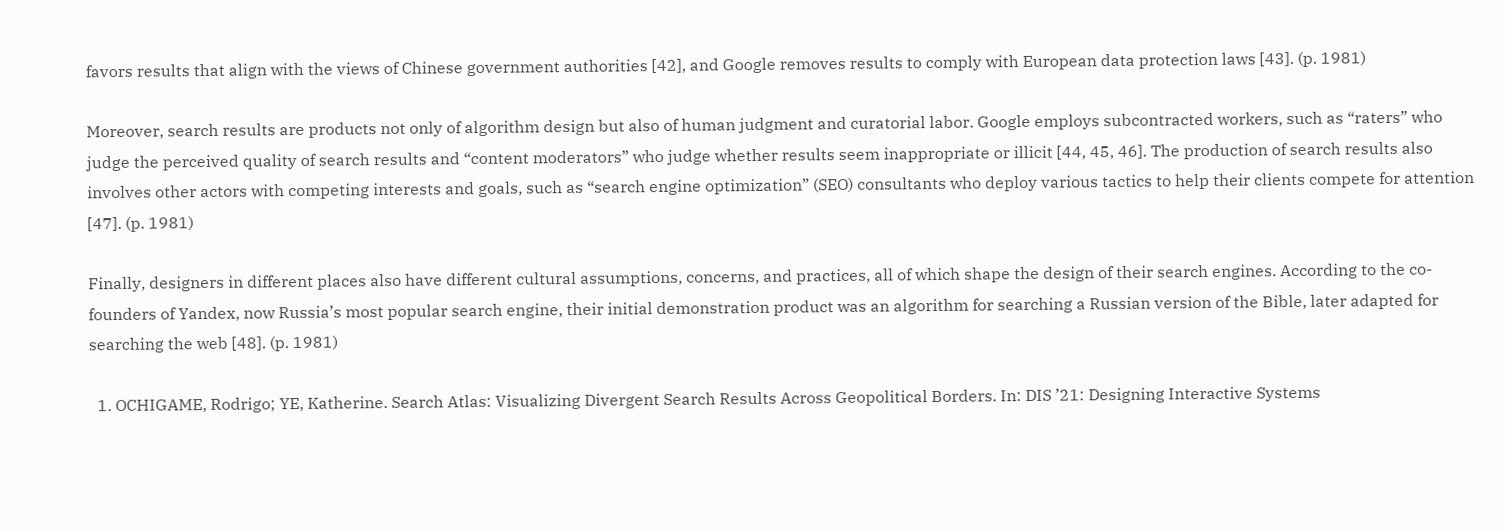favors results that align with the views of Chinese government authorities [42], and Google removes results to comply with European data protection laws [43]. (p. 1981)

Moreover, search results are products not only of algorithm design but also of human judgment and curatorial labor. Google employs subcontracted workers, such as “raters” who judge the perceived quality of search results and “content moderators” who judge whether results seem inappropriate or illicit [44, 45, 46]. The production of search results also involves other actors with competing interests and goals, such as “search engine optimization” (SEO) consultants who deploy various tactics to help their clients compete for attention [47]. (p. 1981)

Finally, designers in different places also have different cultural assumptions, concerns, and practices, all of which shape the design of their search engines. According to the co-founders of Yandex, now Russia’s most popular search engine, their initial demonstration product was an algorithm for searching a Russian version of the Bible, later adapted for searching the web [48]. (p. 1981)

  1. OCHIGAME, Rodrigo; YE, Katherine. Search Atlas: Visualizing Divergent Search Results Across Geopolitical Borders. In: DIS ’21: Designing Interactive Systems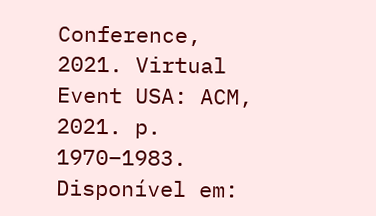Conference, 2021. Virtual Event USA: ACM, 2021. p. 1970–1983. Disponível em: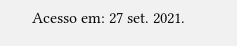Acesso em: 27 set. 2021.